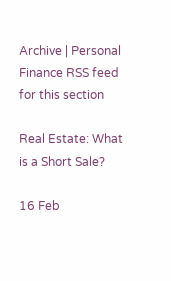Archive | Personal Finance RSS feed for this section

Real Estate: What is a Short Sale?

16 Feb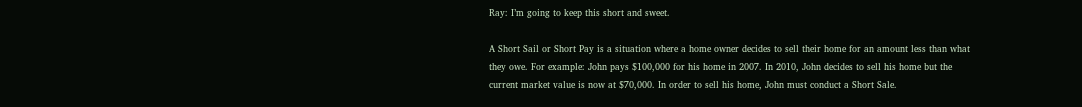Ray: I’m going to keep this short and sweet.

A Short Sail or Short Pay is a situation where a home owner decides to sell their home for an amount less than what they owe. For example: John pays $100,000 for his home in 2007. In 2010, John decides to sell his home but the current market value is now at $70,000. In order to sell his home, John must conduct a Short Sale.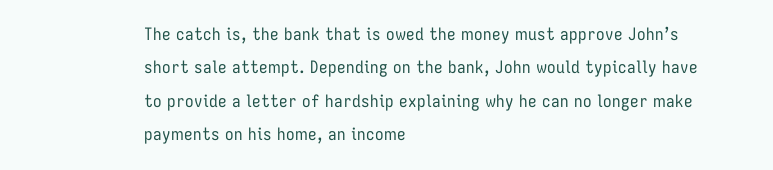The catch is, the bank that is owed the money must approve John’s short sale attempt. Depending on the bank, John would typically have to provide a letter of hardship explaining why he can no longer make payments on his home, an income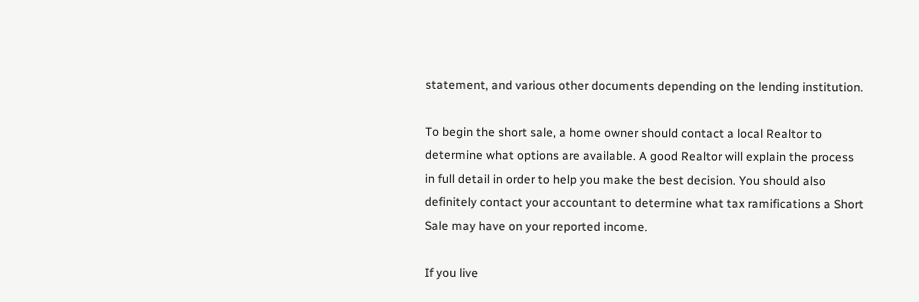statement, and various other documents depending on the lending institution.

To begin the short sale, a home owner should contact a local Realtor to determine what options are available. A good Realtor will explain the process in full detail in order to help you make the best decision. You should also definitely contact your accountant to determine what tax ramifications a Short Sale may have on your reported income.

If you live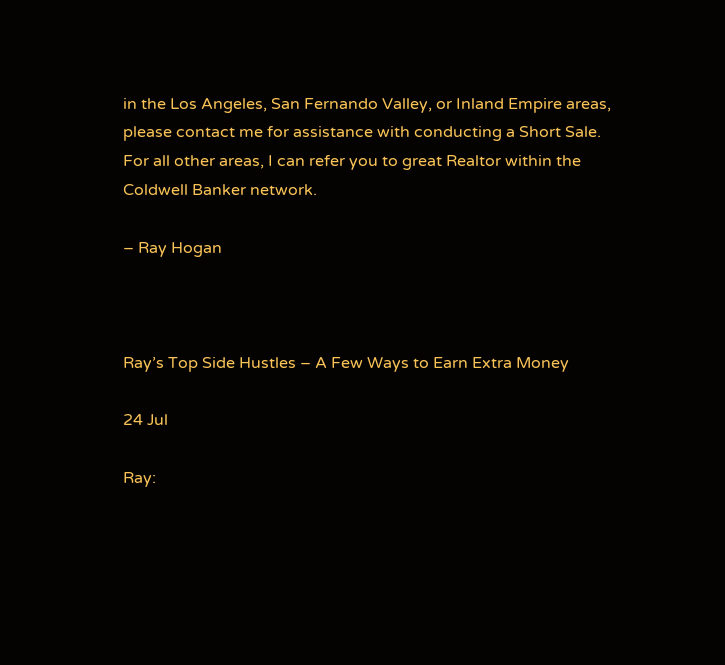in the Los Angeles, San Fernando Valley, or Inland Empire areas, please contact me for assistance with conducting a Short Sale. For all other areas, I can refer you to great Realtor within the Coldwell Banker network.

– Ray Hogan



Ray’s Top Side Hustles – A Few Ways to Earn Extra Money

24 Jul

Ray: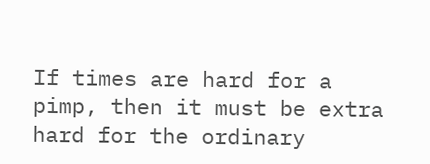If times are hard for a pimp, then it must be extra hard for the ordinary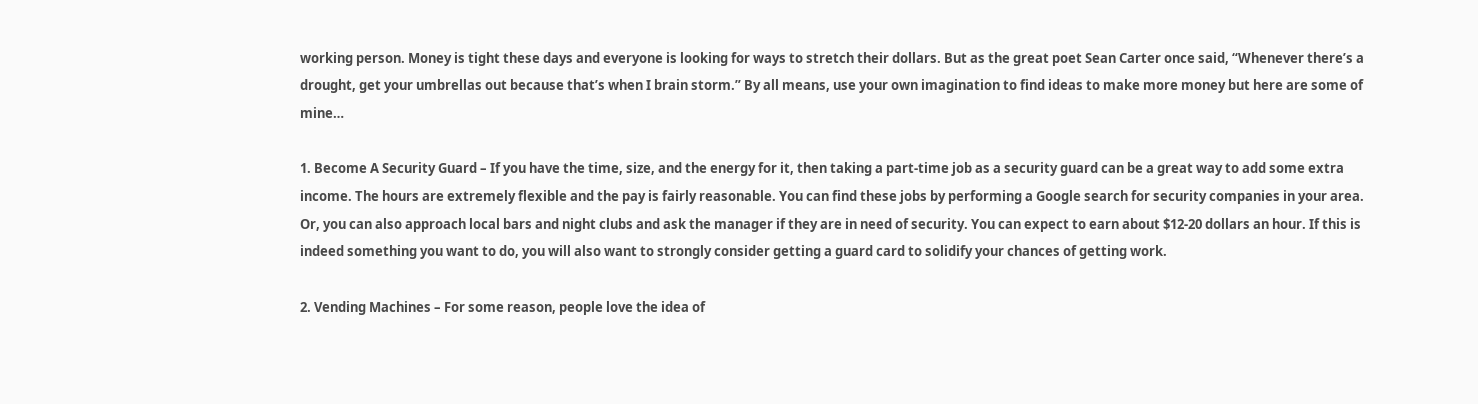working person. Money is tight these days and everyone is looking for ways to stretch their dollars. But as the great poet Sean Carter once said, “Whenever there’s a drought, get your umbrellas out because that’s when I brain storm.” By all means, use your own imagination to find ideas to make more money but here are some of mine…

1. Become A Security Guard – If you have the time, size, and the energy for it, then taking a part-time job as a security guard can be a great way to add some extra income. The hours are extremely flexible and the pay is fairly reasonable. You can find these jobs by performing a Google search for security companies in your area. Or, you can also approach local bars and night clubs and ask the manager if they are in need of security. You can expect to earn about $12-20 dollars an hour. If this is indeed something you want to do, you will also want to strongly consider getting a guard card to solidify your chances of getting work.

2. Vending Machines – For some reason, people love the idea of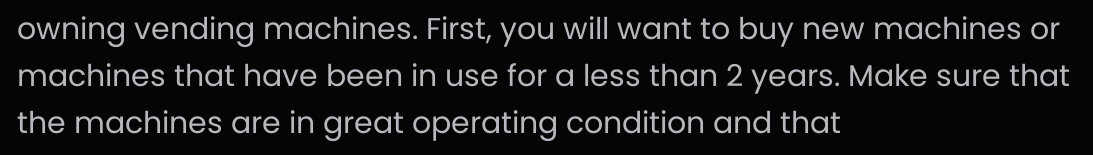owning vending machines. First, you will want to buy new machines or machines that have been in use for a less than 2 years. Make sure that the machines are in great operating condition and that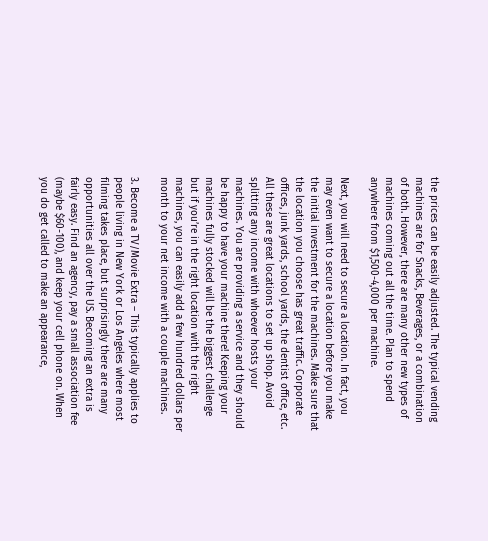the prices can be easily adjusted. The typical vending machines are for Snacks, Beverages, or a combination of both. However, there are many other new types of machines coming out all the time. Plan to spend anywhere from $1,500-4,000 per machine.

Next, you will need to secure a location. In fact, you may even want to secure a location before you make the initial investment for the machines. Make sure that the location you choose has great traffic. Corporate offices, junk yards, school yards, the dentist office, etc. All these are great locations to set up shop. Avoid splitting any income with whoever hosts your machines. You are providing a service and they should be happy to have your machine there! Keeping your machines fully stocked will be the biggest challenge but if you’re in the right location with the right machines, you can easily add a few hundred dollars per month to your net income with a couple machines.

3. Become a TV/Movie Extra – This typically applies to people living in New York or Los Angeles where most filming takes place, but surprisingly there are many opportunities all over the US. Becoming an extra is fairly easy. Find an agency, pay a small association fee (maybe $60-100), and keep your cell phone on. When you do get called to make an appearance,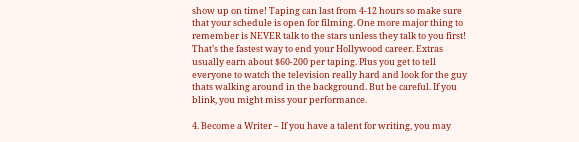show up on time! Taping can last from 4-12 hours so make sure that your schedule is open for filming. One more major thing to remember is NEVER talk to the stars unless they talk to you first! That’s the fastest way to end your Hollywood career. Extras usually earn about $60-200 per taping. Plus you get to tell everyone to watch the television really hard and look for the guy thats walking around in the background. But be careful. If you blink, you might miss your performance.

4. Become a Writer – If you have a talent for writing, you may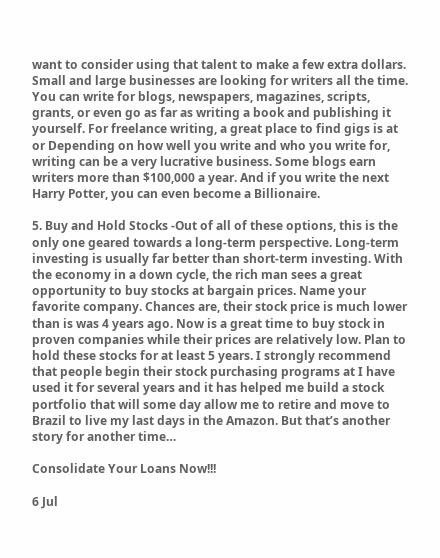want to consider using that talent to make a few extra dollars. Small and large businesses are looking for writers all the time. You can write for blogs, newspapers, magazines, scripts, grants, or even go as far as writing a book and publishing it yourself. For freelance writing, a great place to find gigs is at or Depending on how well you write and who you write for, writing can be a very lucrative business. Some blogs earn writers more than $100,000 a year. And if you write the next Harry Potter, you can even become a Billionaire.

5. Buy and Hold Stocks -Out of all of these options, this is the only one geared towards a long-term perspective. Long-term investing is usually far better than short-term investing. With the economy in a down cycle, the rich man sees a great opportunity to buy stocks at bargain prices. Name your favorite company. Chances are, their stock price is much lower than is was 4 years ago. Now is a great time to buy stock in proven companies while their prices are relatively low. Plan to hold these stocks for at least 5 years. I strongly recommend that people begin their stock purchasing programs at I have used it for several years and it has helped me build a stock portfolio that will some day allow me to retire and move to Brazil to live my last days in the Amazon. But that’s another story for another time…

Consolidate Your Loans Now!!!

6 Jul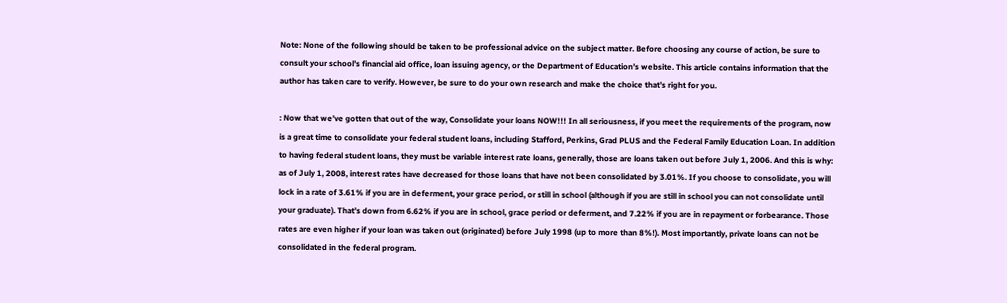Note: None of the following should be taken to be professional advice on the subject matter. Before choosing any course of action, be sure to consult your school’s financial aid office, loan issuing agency, or the Department of Education’s website. This article contains information that the author has taken care to verify. However, be sure to do your own research and make the choice that’s right for you.

: Now that we’ve gotten that out of the way, Consolidate your loans NOW!!! In all seriousness, if you meet the requirements of the program, now is a great time to consolidate your federal student loans, including Stafford, Perkins, Grad PLUS and the Federal Family Education Loan. In addition to having federal student loans, they must be variable interest rate loans, generally, those are loans taken out before July 1, 2006. And this is why: as of July 1, 2008, interest rates have decreased for those loans that have not been consolidated by 3.01%. If you choose to consolidate, you will lock in a rate of 3.61% if you are in deferment, your grace period, or still in school (although if you are still in school you can not consolidate until your graduate). That’s down from 6.62% if you are in school, grace period or deferment, and 7.22% if you are in repayment or forbearance. Those rates are even higher if your loan was taken out (originated) before July 1998 (up to more than 8%!). Most importantly, private loans can not be consolidated in the federal program.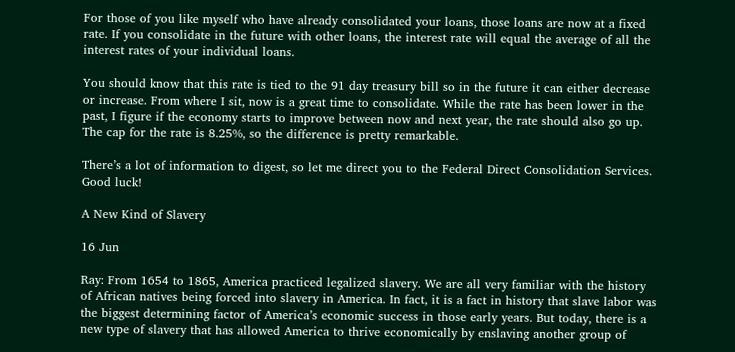For those of you like myself who have already consolidated your loans, those loans are now at a fixed rate. If you consolidate in the future with other loans, the interest rate will equal the average of all the interest rates of your individual loans.

You should know that this rate is tied to the 91 day treasury bill so in the future it can either decrease or increase. From where I sit, now is a great time to consolidate. While the rate has been lower in the past, I figure if the economy starts to improve between now and next year, the rate should also go up. The cap for the rate is 8.25%, so the difference is pretty remarkable.

There’s a lot of information to digest, so let me direct you to the Federal Direct Consolidation Services. Good luck!

A New Kind of Slavery

16 Jun

Ray: From 1654 to 1865, America practiced legalized slavery. We are all very familiar with the history of African natives being forced into slavery in America. In fact, it is a fact in history that slave labor was the biggest determining factor of America’s economic success in those early years. But today, there is a new type of slavery that has allowed America to thrive economically by enslaving another group of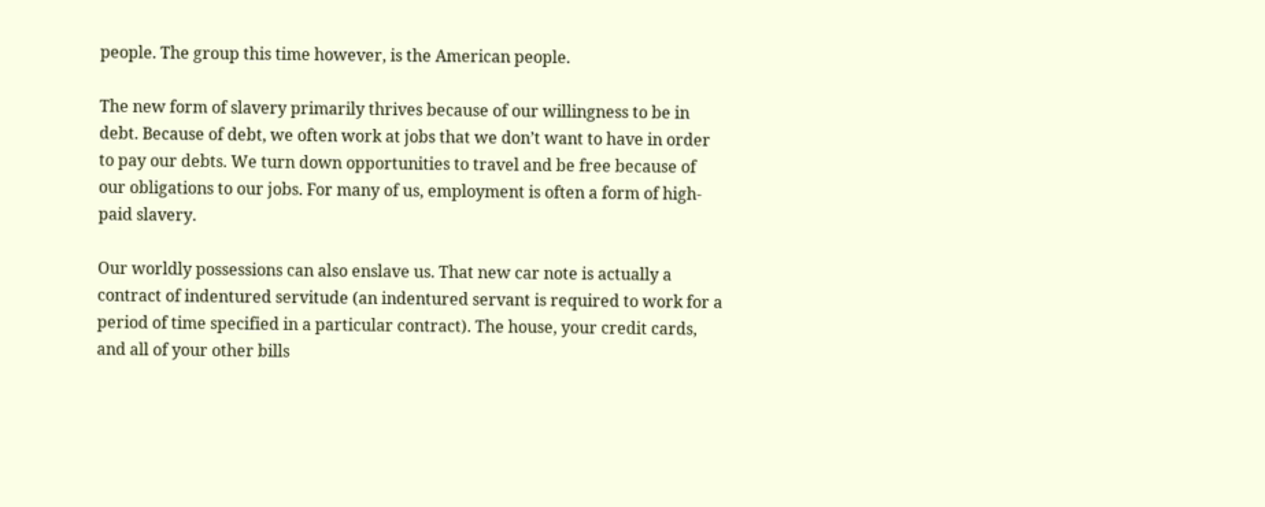people. The group this time however, is the American people.

The new form of slavery primarily thrives because of our willingness to be in debt. Because of debt, we often work at jobs that we don’t want to have in order to pay our debts. We turn down opportunities to travel and be free because of our obligations to our jobs. For many of us, employment is often a form of high-paid slavery.

Our worldly possessions can also enslave us. That new car note is actually a contract of indentured servitude (an indentured servant is required to work for a period of time specified in a particular contract). The house, your credit cards, and all of your other bills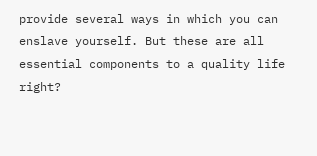provide several ways in which you can enslave yourself. But these are all essential components to a quality life right?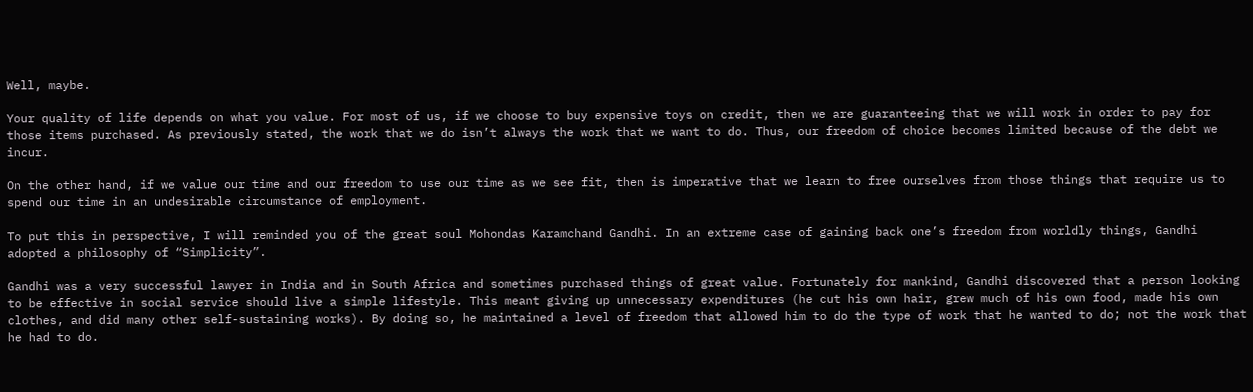Well, maybe.

Your quality of life depends on what you value. For most of us, if we choose to buy expensive toys on credit, then we are guaranteeing that we will work in order to pay for those items purchased. As previously stated, the work that we do isn’t always the work that we want to do. Thus, our freedom of choice becomes limited because of the debt we incur.

On the other hand, if we value our time and our freedom to use our time as we see fit, then is imperative that we learn to free ourselves from those things that require us to spend our time in an undesirable circumstance of employment.

To put this in perspective, I will reminded you of the great soul Mohondas Karamchand Gandhi. In an extreme case of gaining back one’s freedom from worldly things, Gandhi adopted a philosophy of “Simplicity”.

Gandhi was a very successful lawyer in India and in South Africa and sometimes purchased things of great value. Fortunately for mankind, Gandhi discovered that a person looking to be effective in social service should live a simple lifestyle. This meant giving up unnecessary expenditures (he cut his own hair, grew much of his own food, made his own clothes, and did many other self-sustaining works). By doing so, he maintained a level of freedom that allowed him to do the type of work that he wanted to do; not the work that he had to do.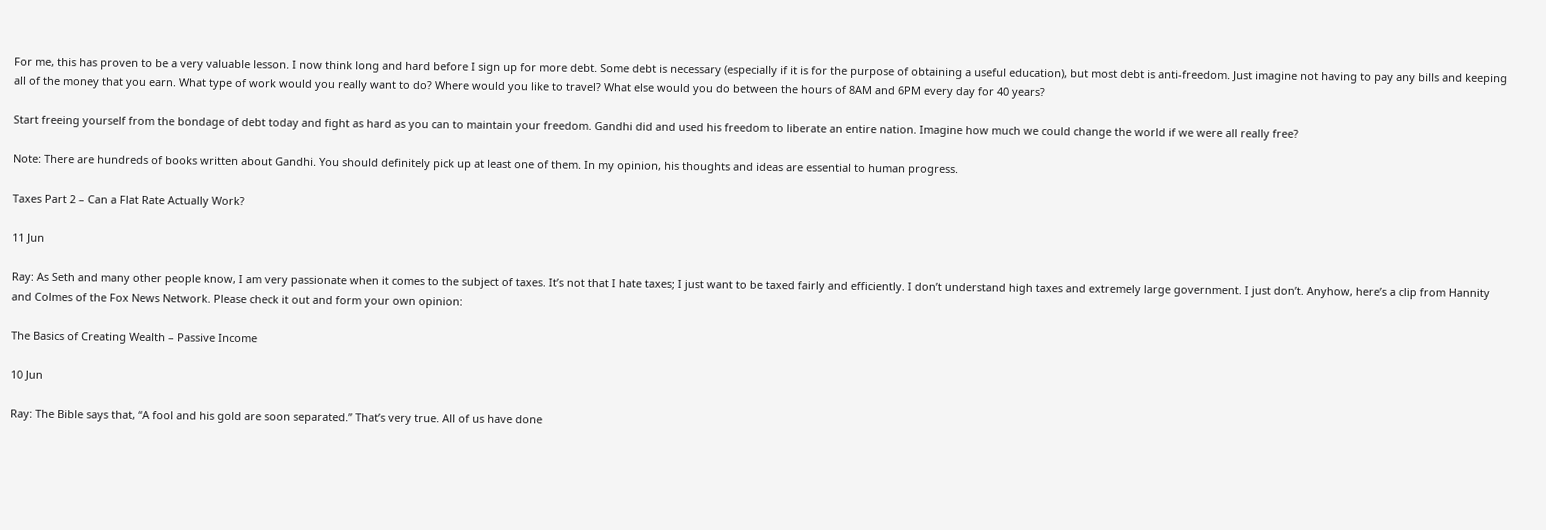For me, this has proven to be a very valuable lesson. I now think long and hard before I sign up for more debt. Some debt is necessary (especially if it is for the purpose of obtaining a useful education), but most debt is anti-freedom. Just imagine not having to pay any bills and keeping all of the money that you earn. What type of work would you really want to do? Where would you like to travel? What else would you do between the hours of 8AM and 6PM every day for 40 years?

Start freeing yourself from the bondage of debt today and fight as hard as you can to maintain your freedom. Gandhi did and used his freedom to liberate an entire nation. Imagine how much we could change the world if we were all really free?

Note: There are hundreds of books written about Gandhi. You should definitely pick up at least one of them. In my opinion, his thoughts and ideas are essential to human progress.

Taxes Part 2 – Can a Flat Rate Actually Work?

11 Jun

Ray: As Seth and many other people know, I am very passionate when it comes to the subject of taxes. It’s not that I hate taxes; I just want to be taxed fairly and efficiently. I don’t understand high taxes and extremely large government. I just don’t. Anyhow, here’s a clip from Hannity and Colmes of the Fox News Network. Please check it out and form your own opinion:

The Basics of Creating Wealth – Passive Income

10 Jun

Ray: The Bible says that, “A fool and his gold are soon separated.” That’s very true. All of us have done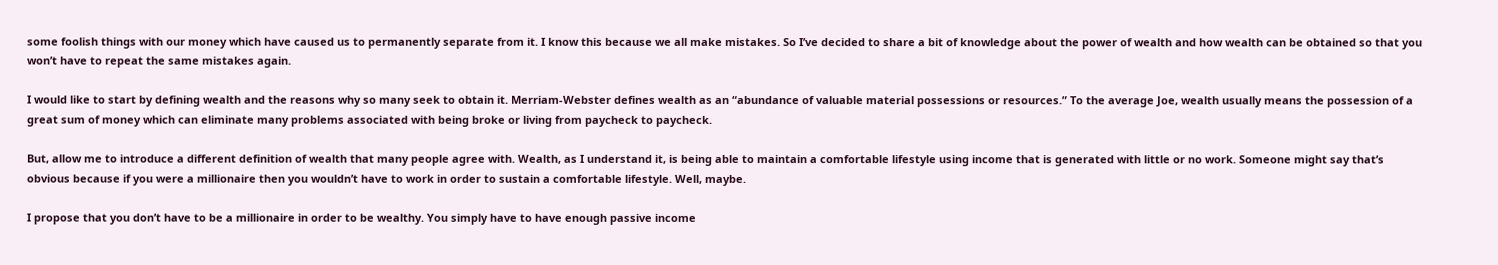some foolish things with our money which have caused us to permanently separate from it. I know this because we all make mistakes. So I’ve decided to share a bit of knowledge about the power of wealth and how wealth can be obtained so that you won’t have to repeat the same mistakes again.

I would like to start by defining wealth and the reasons why so many seek to obtain it. Merriam-Webster defines wealth as an “abundance of valuable material possessions or resources.” To the average Joe, wealth usually means the possession of a great sum of money which can eliminate many problems associated with being broke or living from paycheck to paycheck.

But, allow me to introduce a different definition of wealth that many people agree with. Wealth, as I understand it, is being able to maintain a comfortable lifestyle using income that is generated with little or no work. Someone might say that’s obvious because if you were a millionaire then you wouldn’t have to work in order to sustain a comfortable lifestyle. Well, maybe.

I propose that you don’t have to be a millionaire in order to be wealthy. You simply have to have enough passive income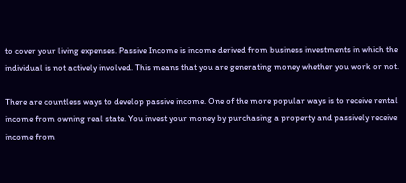to cover your living expenses. Passive Income is income derived from business investments in which the individual is not actively involved. This means that you are generating money whether you work or not.

There are countless ways to develop passive income. One of the more popular ways is to receive rental income from owning real state. You invest your money by purchasing a property and passively receive income from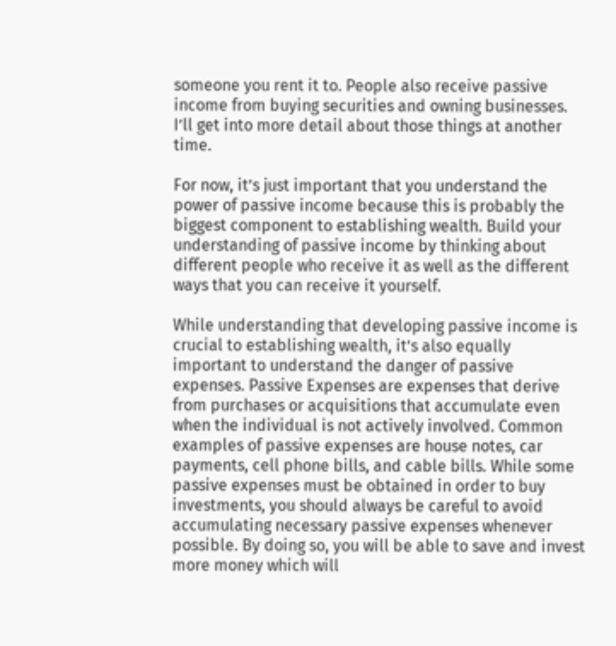someone you rent it to. People also receive passive income from buying securities and owning businesses. I’ll get into more detail about those things at another time.

For now, it’s just important that you understand the power of passive income because this is probably the biggest component to establishing wealth. Build your understanding of passive income by thinking about different people who receive it as well as the different ways that you can receive it yourself.

While understanding that developing passive income is crucial to establishing wealth, it’s also equally important to understand the danger of passive expenses. Passive Expenses are expenses that derive from purchases or acquisitions that accumulate even when the individual is not actively involved. Common examples of passive expenses are house notes, car payments, cell phone bills, and cable bills. While some passive expenses must be obtained in order to buy investments, you should always be careful to avoid accumulating necessary passive expenses whenever possible. By doing so, you will be able to save and invest more money which will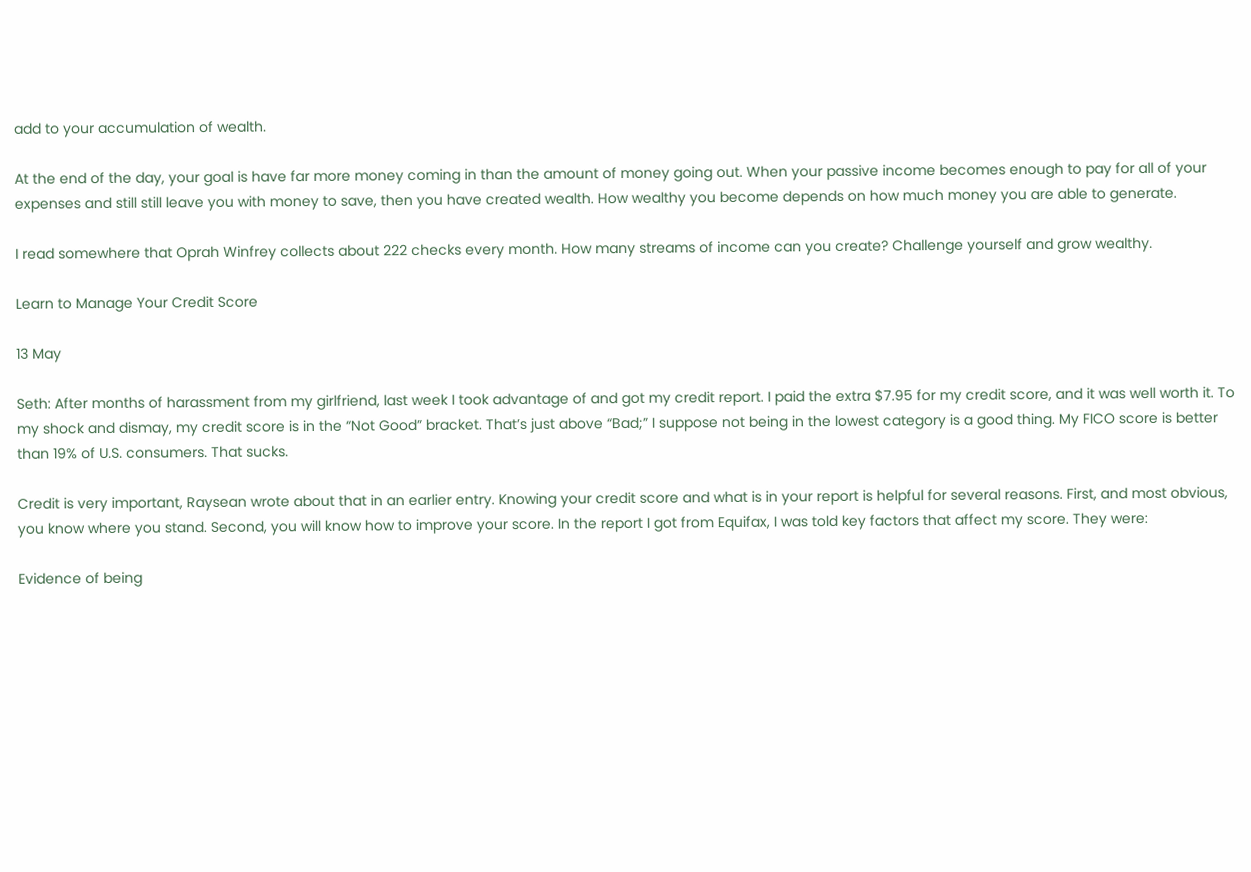add to your accumulation of wealth.

At the end of the day, your goal is have far more money coming in than the amount of money going out. When your passive income becomes enough to pay for all of your expenses and still still leave you with money to save, then you have created wealth. How wealthy you become depends on how much money you are able to generate.

I read somewhere that Oprah Winfrey collects about 222 checks every month. How many streams of income can you create? Challenge yourself and grow wealthy.

Learn to Manage Your Credit Score

13 May

Seth: After months of harassment from my girlfriend, last week I took advantage of and got my credit report. I paid the extra $7.95 for my credit score, and it was well worth it. To my shock and dismay, my credit score is in the “Not Good” bracket. That’s just above “Bad;” I suppose not being in the lowest category is a good thing. My FICO score is better than 19% of U.S. consumers. That sucks.

Credit is very important, Raysean wrote about that in an earlier entry. Knowing your credit score and what is in your report is helpful for several reasons. First, and most obvious, you know where you stand. Second, you will know how to improve your score. In the report I got from Equifax, I was told key factors that affect my score. They were:

Evidence of being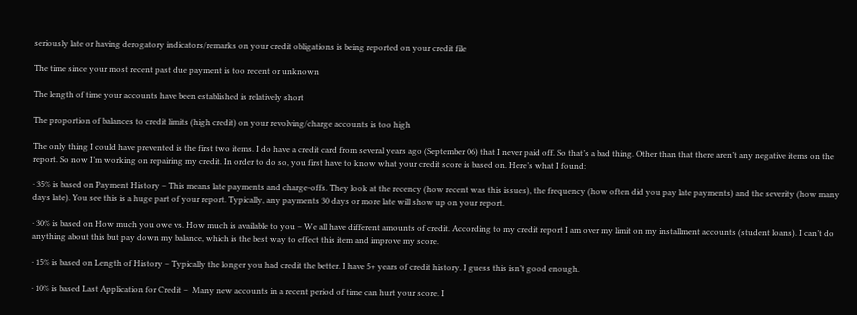seriously late or having derogatory indicators/remarks on your credit obligations is being reported on your credit file

The time since your most recent past due payment is too recent or unknown

The length of time your accounts have been established is relatively short

The proportion of balances to credit limits (high credit) on your revolving/charge accounts is too high

The only thing I could have prevented is the first two items. I do have a credit card from several years ago (September 06) that I never paid off. So that’s a bad thing. Other than that there aren’t any negative items on the report. So now I’m working on repairing my credit. In order to do so, you first have to know what your credit score is based on. Here’s what I found:

· 35% is based on Payment History – This means late payments and charge-offs. They look at the recency (how recent was this issues), the frequency (how often did you pay late payments) and the severity (how many days late). You see this is a huge part of your report. Typically, any payments 30 days or more late will show up on your report.

· 30% is based on How much you owe vs. How much is available to you – We all have different amounts of credit. According to my credit report I am over my limit on my installment accounts (student loans). I can’t do anything about this but pay down my balance, which is the best way to effect this item and improve my score.

· 15% is based on Length of History – Typically the longer you had credit the better. I have 5+ years of credit history. I guess this isn’t good enough.

· 10% is based Last Application for Credit –  Many new accounts in a recent period of time can hurt your score. I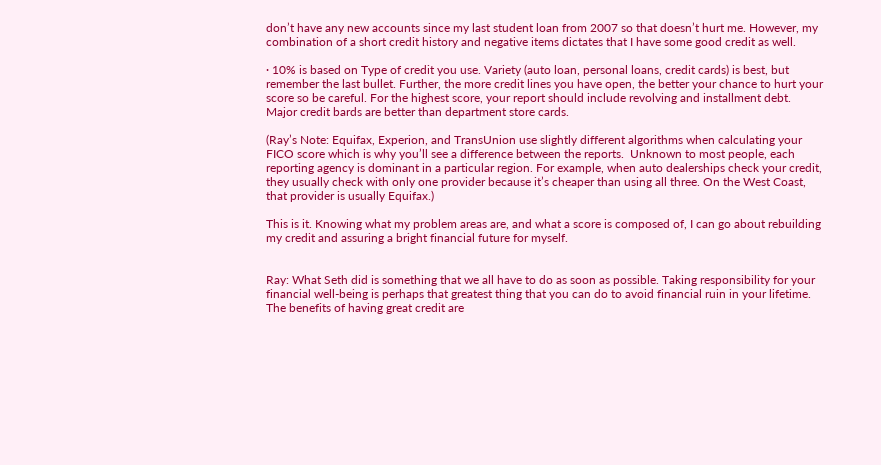don’t have any new accounts since my last student loan from 2007 so that doesn’t hurt me. However, my combination of a short credit history and negative items dictates that I have some good credit as well.

· 10% is based on Type of credit you use. Variety (auto loan, personal loans, credit cards) is best, but remember the last bullet. Further, the more credit lines you have open, the better your chance to hurt your score so be careful. For the highest score, your report should include revolving and installment debt. Major credit bards are better than department store cards.

(Ray’s Note: Equifax, Experion, and TransUnion use slightly different algorithms when calculating your FICO score which is why you’ll see a difference between the reports.  Unknown to most people, each reporting agency is dominant in a particular region. For example, when auto dealerships check your credit, they usually check with only one provider because it’s cheaper than using all three. On the West Coast, that provider is usually Equifax.)

This is it. Knowing what my problem areas are, and what a score is composed of, I can go about rebuilding my credit and assuring a bright financial future for myself.


Ray: What Seth did is something that we all have to do as soon as possible. Taking responsibility for your financial well-being is perhaps that greatest thing that you can do to avoid financial ruin in your lifetime. The benefits of having great credit are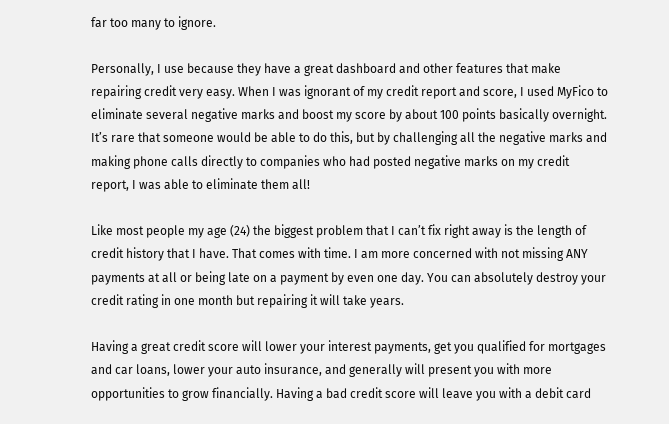far too many to ignore.

Personally, I use because they have a great dashboard and other features that make repairing credit very easy. When I was ignorant of my credit report and score, I used MyFico to eliminate several negative marks and boost my score by about 100 points basically overnight. It’s rare that someone would be able to do this, but by challenging all the negative marks and making phone calls directly to companies who had posted negative marks on my credit report, I was able to eliminate them all!

Like most people my age (24) the biggest problem that I can’t fix right away is the length of credit history that I have. That comes with time. I am more concerned with not missing ANY payments at all or being late on a payment by even one day. You can absolutely destroy your credit rating in one month but repairing it will take years.

Having a great credit score will lower your interest payments, get you qualified for mortgages and car loans, lower your auto insurance, and generally will present you with more opportunities to grow financially. Having a bad credit score will leave you with a debit card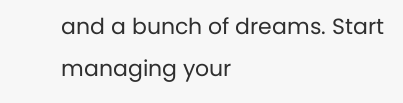and a bunch of dreams. Start managing your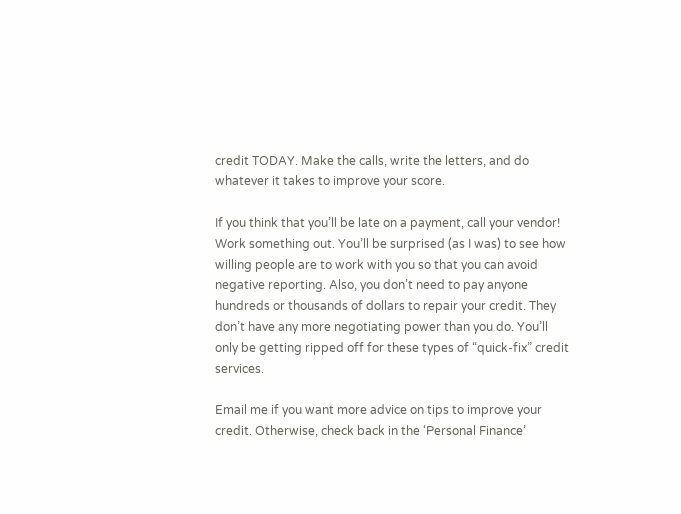credit TODAY. Make the calls, write the letters, and do whatever it takes to improve your score.

If you think that you’ll be late on a payment, call your vendor! Work something out. You’ll be surprised (as I was) to see how willing people are to work with you so that you can avoid negative reporting. Also, you don’t need to pay anyone hundreds or thousands of dollars to repair your credit. They don’t have any more negotiating power than you do. You’ll only be getting ripped off for these types of “quick-fix” credit services.

Email me if you want more advice on tips to improve your credit. Otherwise, check back in the ‘Personal Finance’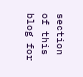section of this blog for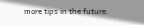more tips in the future.